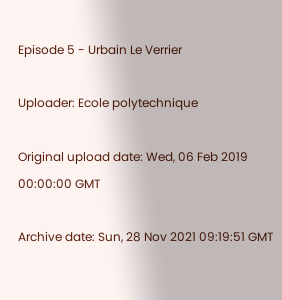Episode 5 - Urbain Le Verrier

Uploader: Ecole polytechnique

Original upload date: Wed, 06 Feb 2019 00:00:00 GMT

Archive date: Sun, 28 Nov 2021 09:19:51 GMT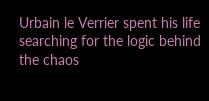Urbain le Verrier spent his life searching for the logic behind the chaos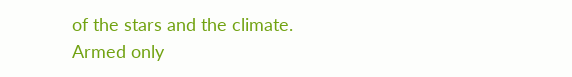of the stars and the climate. Armed only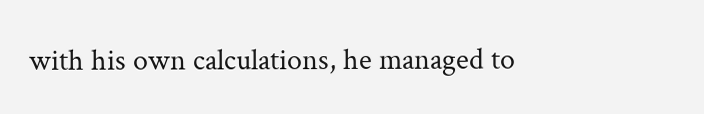with his own calculations, he managed to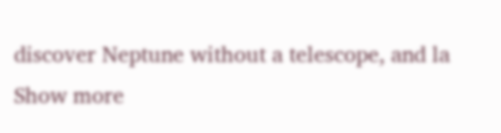discover Neptune without a telescope, and la
Show more